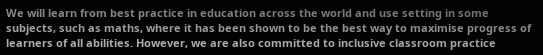We will learn from best practice in education across the world and use setting in some subjects, such as maths, where it has been shown to be the best way to maximise progress of learners of all abilities. However, we are also committed to inclusive classroom practice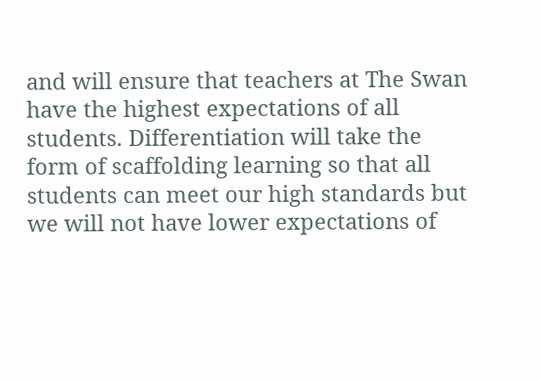and will ensure that teachers at The Swan have the highest expectations of all students. Differentiation will take the form of scaffolding learning so that all students can meet our high standards but we will not have lower expectations of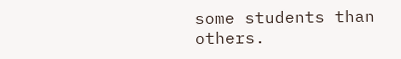some students than others.